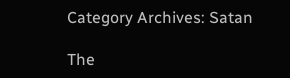Category Archives: Satan

The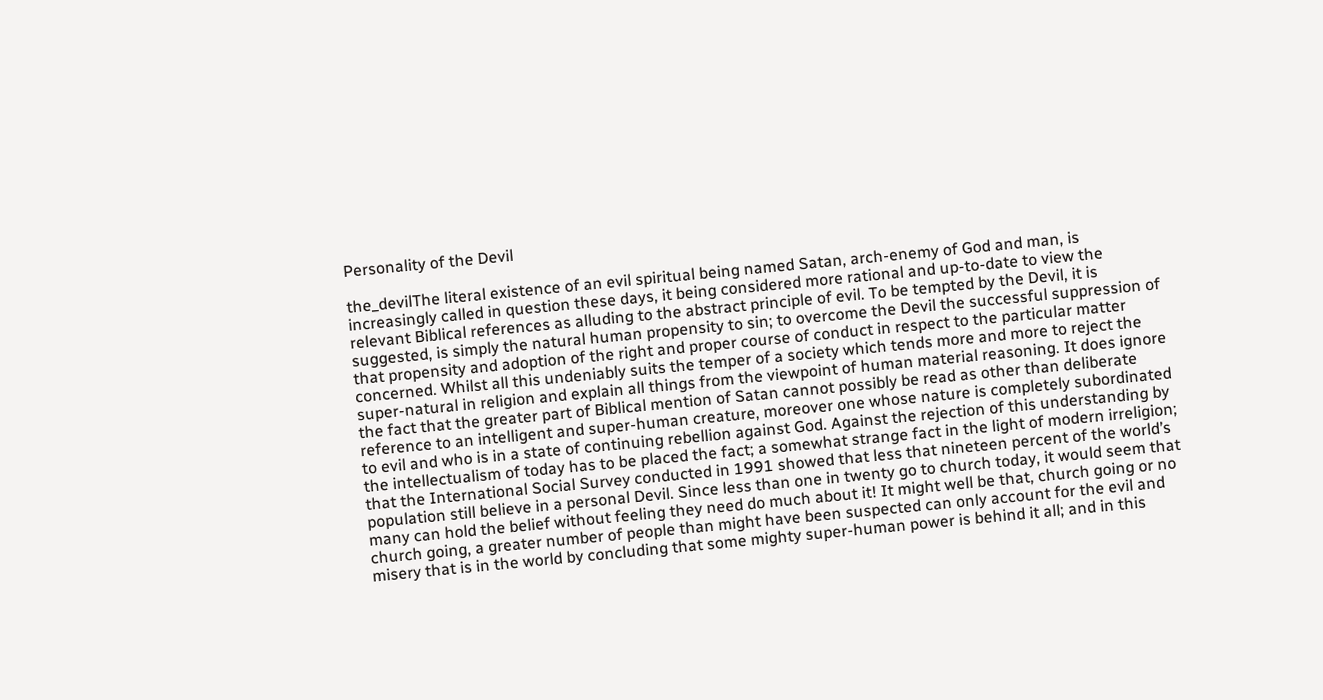Personality of the Devil

the_devilThe literal existence of an evil spiritual being named Satan, arch-enemy of God and man, is increasingly called in question these days, it being considered more rational and up-to-date to view the relevant Biblical references as alluding to the abstract principle of evil. To be tempted by the Devil, it is suggested, is simply the natural human propensity to sin; to overcome the Devil the successful suppression of that propensity and adoption of the right and proper course of conduct in respect to the particular matter concerned. Whilst all this undeniably suits the temper of a society which tends more and more to reject the super-natural in religion and explain all things from the viewpoint of human material reasoning. It does ignore the fact that the greater part of Biblical mention of Satan cannot possibly be read as other than deliberate reference to an intelligent and super-human creature, moreover one whose nature is completely subordinated to evil and who is in a state of continuing rebellion against God. Against the rejection of this understanding by the intellectualism of today has to be placed the fact; a somewhat strange fact in the light of modern irreligion; that the International Social Survey conducted in 1991 showed that less that nineteen percent of the world’s population still believe in a personal Devil. Since less than one in twenty go to church today, it would seem that many can hold the belief without feeling they need do much about it! It might well be that, church going or no church going, a greater number of people than might have been suspected can only account for the evil and misery that is in the world by concluding that some mighty super-human power is behind it all; and in this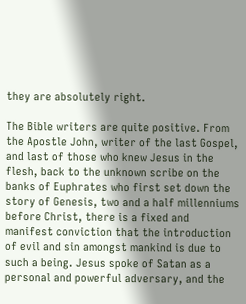they are absolutely right.

The Bible writers are quite positive. From the Apostle John, writer of the last Gospel, and last of those who knew Jesus in the flesh, back to the unknown scribe on the banks of Euphrates who first set down the story of Genesis, two and a half millenniums before Christ, there is a fixed and manifest conviction that the introduction of evil and sin amongst mankind is due to such a being. Jesus spoke of Satan as a personal and powerful adversary, and the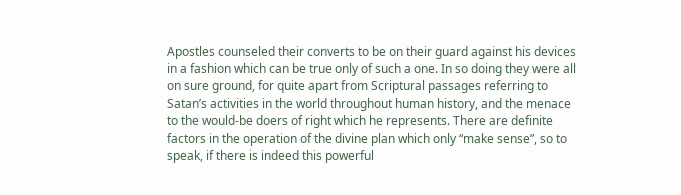Apostles counseled their converts to be on their guard against his devices in a fashion which can be true only of such a one. In so doing they were all on sure ground, for quite apart from Scriptural passages referring to Satan’s activities in the world throughout human history, and the menace to the would-be doers of right which he represents. There are definite factors in the operation of the divine plan which only “make sense”, so to speak, if there is indeed this powerful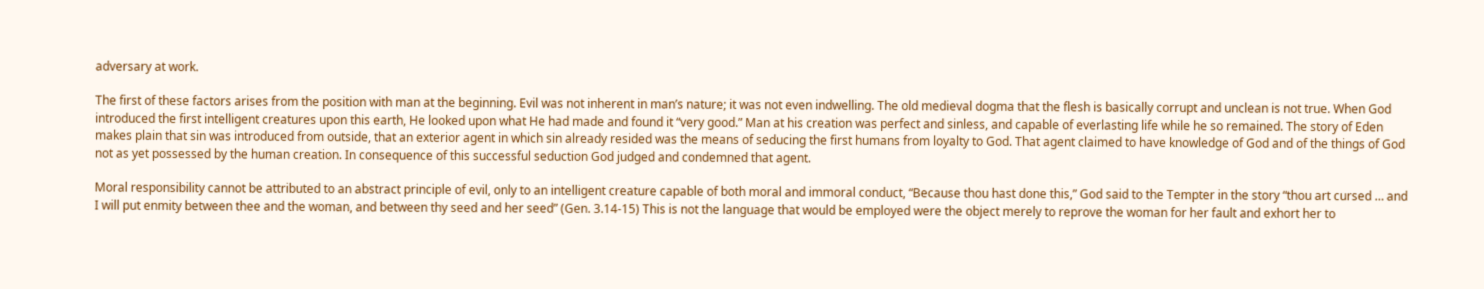adversary at work.

The first of these factors arises from the position with man at the beginning. Evil was not inherent in man’s nature; it was not even indwelling. The old medieval dogma that the flesh is basically corrupt and unclean is not true. When God introduced the first intelligent creatures upon this earth, He looked upon what He had made and found it “very good.” Man at his creation was perfect and sinless, and capable of everlasting life while he so remained. The story of Eden makes plain that sin was introduced from outside, that an exterior agent in which sin already resided was the means of seducing the first humans from loyalty to God. That agent claimed to have knowledge of God and of the things of God not as yet possessed by the human creation. In consequence of this successful seduction God judged and condemned that agent.

Moral responsibility cannot be attributed to an abstract principle of evil, only to an intelligent creature capable of both moral and immoral conduct, “Because thou hast done this,” God said to the Tempter in the story “thou art cursed … and I will put enmity between thee and the woman, and between thy seed and her seed” (Gen. 3.14-15) This is not the language that would be employed were the object merely to reprove the woman for her fault and exhort her to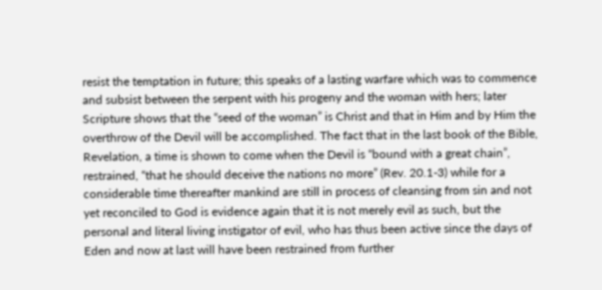resist the temptation in future; this speaks of a lasting warfare which was to commence and subsist between the serpent with his progeny and the woman with hers; later Scripture shows that the “seed of the woman” is Christ and that in Him and by Him the overthrow of the Devil will be accomplished. The fact that in the last book of the Bible, Revelation, a time is shown to come when the Devil is “bound with a great chain”, restrained, “that he should deceive the nations no more” (Rev. 20.1-3) while for a considerable time thereafter mankind are still in process of cleansing from sin and not yet reconciled to God is evidence again that it is not merely evil as such, but the personal and literal living instigator of evil, who has thus been active since the days of Eden and now at last will have been restrained from further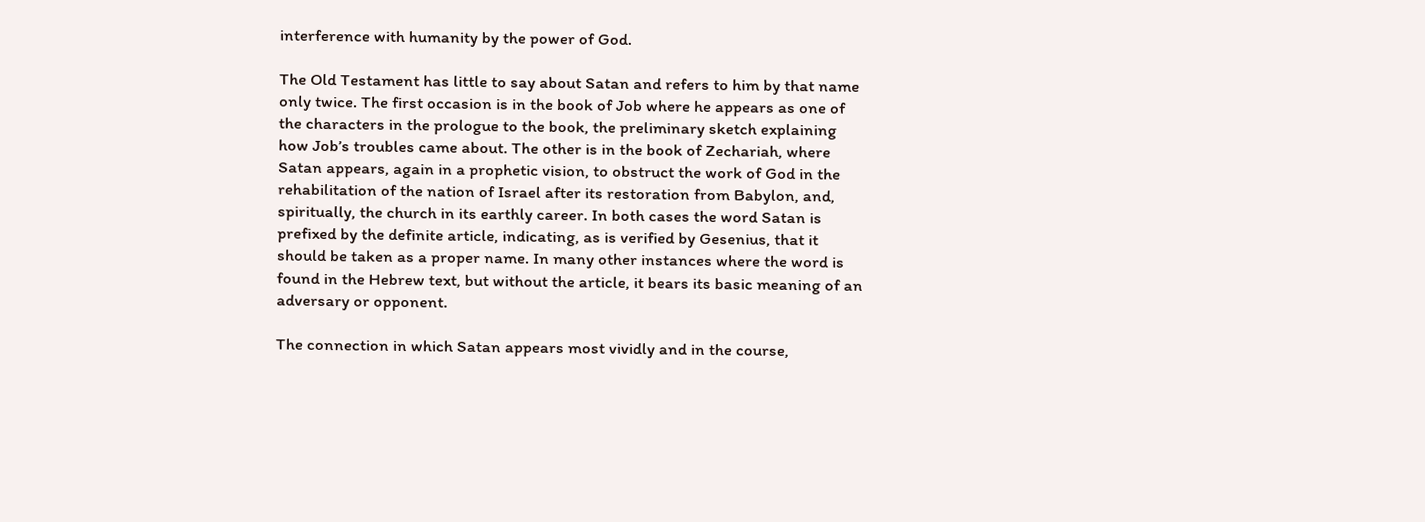interference with humanity by the power of God.

The Old Testament has little to say about Satan and refers to him by that name only twice. The first occasion is in the book of Job where he appears as one of the characters in the prologue to the book, the preliminary sketch explaining how Job’s troubles came about. The other is in the book of Zechariah, where Satan appears, again in a prophetic vision, to obstruct the work of God in the rehabilitation of the nation of Israel after its restoration from Babylon, and, spiritually, the church in its earthly career. In both cases the word Satan is prefixed by the definite article, indicating, as is verified by Gesenius, that it should be taken as a proper name. In many other instances where the word is found in the Hebrew text, but without the article, it bears its basic meaning of an adversary or opponent.

The connection in which Satan appears most vividly and in the course,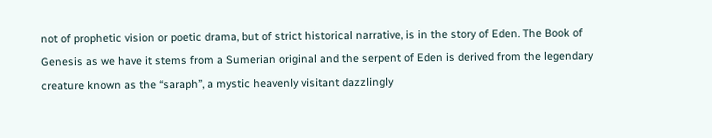not of prophetic vision or poetic drama, but of strict historical narrative, is in the story of Eden. The Book of Genesis as we have it stems from a Sumerian original and the serpent of Eden is derived from the legendary creature known as the “saraph”, a mystic heavenly visitant dazzlingly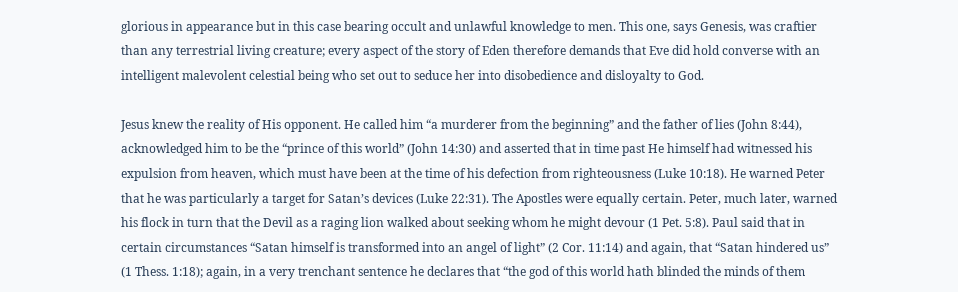glorious in appearance but in this case bearing occult and unlawful knowledge to men. This one, says Genesis, was craftier than any terrestrial living creature; every aspect of the story of Eden therefore demands that Eve did hold converse with an intelligent malevolent celestial being who set out to seduce her into disobedience and disloyalty to God.

Jesus knew the reality of His opponent. He called him “a murderer from the beginning” and the father of lies (John 8:44), acknowledged him to be the “prince of this world” (John 14:30) and asserted that in time past He himself had witnessed his expulsion from heaven, which must have been at the time of his defection from righteousness (Luke 10:18). He warned Peter that he was particularly a target for Satan’s devices (Luke 22:31). The Apostles were equally certain. Peter, much later, warned his flock in turn that the Devil as a raging lion walked about seeking whom he might devour (1 Pet. 5:8). Paul said that in certain circumstances “Satan himself is transformed into an angel of light” (2 Cor. 11:14) and again, that “Satan hindered us” (1 Thess. 1:18); again, in a very trenchant sentence he declares that “the god of this world hath blinded the minds of them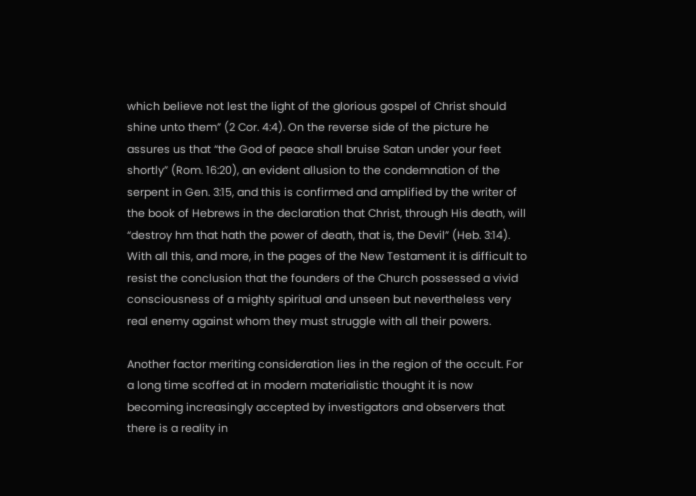which believe not lest the light of the glorious gospel of Christ should shine unto them” (2 Cor. 4:4). On the reverse side of the picture he assures us that “the God of peace shall bruise Satan under your feet shortly” (Rom. 16:20), an evident allusion to the condemnation of the serpent in Gen. 3:15, and this is confirmed and amplified by the writer of the book of Hebrews in the declaration that Christ, through His death, will “destroy hm that hath the power of death, that is, the Devil” (Heb. 3:14). With all this, and more, in the pages of the New Testament it is difficult to resist the conclusion that the founders of the Church possessed a vivid consciousness of a mighty spiritual and unseen but nevertheless very real enemy against whom they must struggle with all their powers.

Another factor meriting consideration lies in the region of the occult. For a long time scoffed at in modern materialistic thought it is now becoming increasingly accepted by investigators and observers that there is a reality in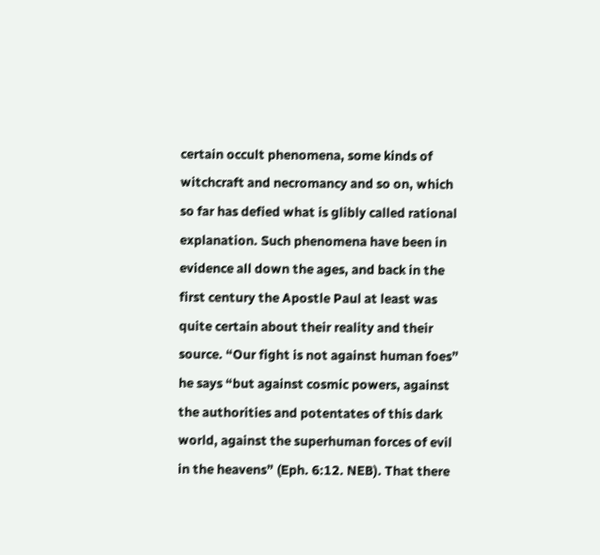certain occult phenomena, some kinds of witchcraft and necromancy and so on, which so far has defied what is glibly called rational explanation. Such phenomena have been in evidence all down the ages, and back in the first century the Apostle Paul at least was quite certain about their reality and their source. “Our fight is not against human foes” he says “but against cosmic powers, against the authorities and potentates of this dark world, against the superhuman forces of evil in the heavens” (Eph. 6:12. NEB). That there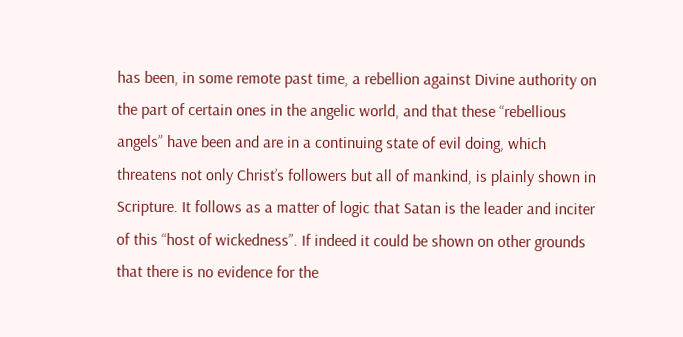has been, in some remote past time, a rebellion against Divine authority on the part of certain ones in the angelic world, and that these “rebellious angels” have been and are in a continuing state of evil doing, which threatens not only Christ’s followers but all of mankind, is plainly shown in Scripture. It follows as a matter of logic that Satan is the leader and inciter of this “host of wickedness”. If indeed it could be shown on other grounds that there is no evidence for the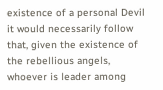existence of a personal Devil it would necessarily follow that, given the existence of the rebellious angels, whoever is leader among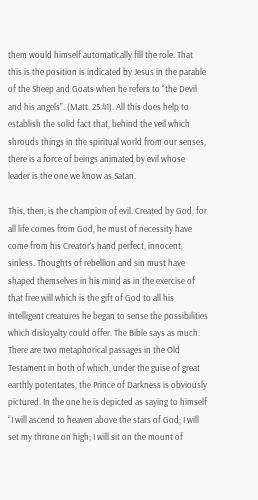them would himself automatically fill the role. That this is the position is indicated by Jesus in the parable of the Sheep and Goats when he refers to “the Devil and his angels”. (Matt. 25:41). All this does help to establish the solid fact that, behind the veil which shrouds things in the spiritual world from our senses, there is a force of beings animated by evil whose leader is the one we know as Satan.

This, then, is the champion of evil. Created by God, for all life comes from God, he must of necessity have come from his Creator’s hand perfect, innocent, sinless. Thoughts of rebellion and sin must have shaped themselves in his mind as in the exercise of that free will which is the gift of God to all his intelligent creatures he began to sense the possibilities which disloyalty could offer. The Bible says as much. There are two metaphorical passages in the Old Testament in both of which, under the guise of great earthly potentates, the Prince of Darkness is obviously pictured. In the one he is depicted as saying to himself “I will ascend to heaven above the stars of God; I will set my throne on high; I will sit on the mount of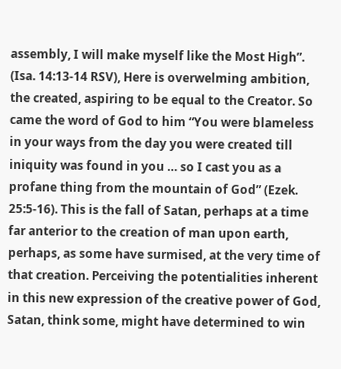assembly, I will make myself like the Most High”. (Isa. 14:13-14 RSV), Here is overwelming ambition, the created, aspiring to be equal to the Creator. So came the word of God to him “You were blameless in your ways from the day you were created till iniquity was found in you … so I cast you as a profane thing from the mountain of God” (Ezek. 25:5-16). This is the fall of Satan, perhaps at a time far anterior to the creation of man upon earth, perhaps, as some have surmised, at the very time of that creation. Perceiving the potentialities inherent in this new expression of the creative power of God, Satan, think some, might have determined to win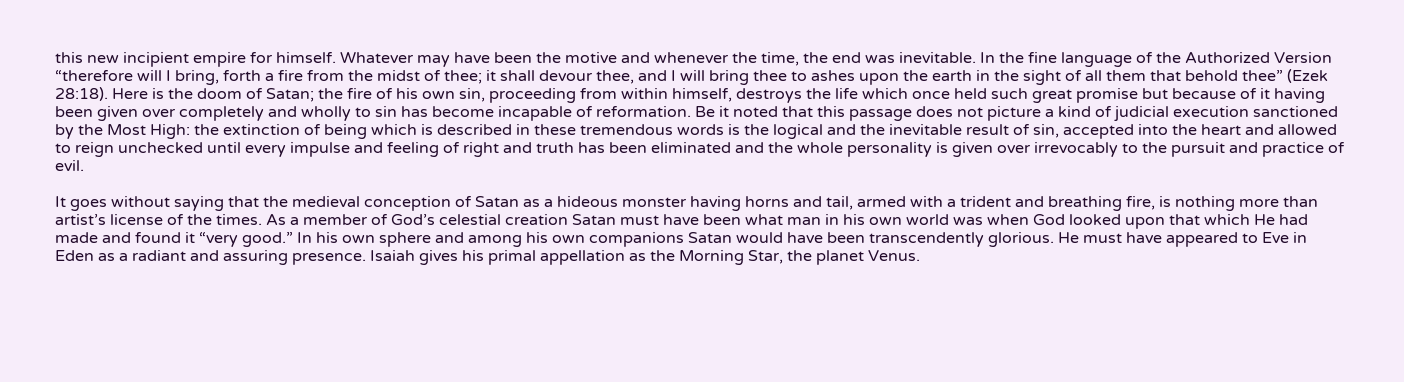this new incipient empire for himself. Whatever may have been the motive and whenever the time, the end was inevitable. In the fine language of the Authorized Version “therefore will I bring, forth a fire from the midst of thee; it shall devour thee, and I will bring thee to ashes upon the earth in the sight of all them that behold thee” (Ezek 28:18). Here is the doom of Satan; the fire of his own sin, proceeding from within himself, destroys the life which once held such great promise but because of it having been given over completely and wholly to sin has become incapable of reformation. Be it noted that this passage does not picture a kind of judicial execution sanctioned by the Most High: the extinction of being which is described in these tremendous words is the logical and the inevitable result of sin, accepted into the heart and allowed to reign unchecked until every impulse and feeling of right and truth has been eliminated and the whole personality is given over irrevocably to the pursuit and practice of evil.

It goes without saying that the medieval conception of Satan as a hideous monster having horns and tail, armed with a trident and breathing fire, is nothing more than artist’s license of the times. As a member of God’s celestial creation Satan must have been what man in his own world was when God looked upon that which He had made and found it “very good.” In his own sphere and among his own companions Satan would have been transcendently glorious. He must have appeared to Eve in Eden as a radiant and assuring presence. Isaiah gives his primal appellation as the Morning Star, the planet Venus.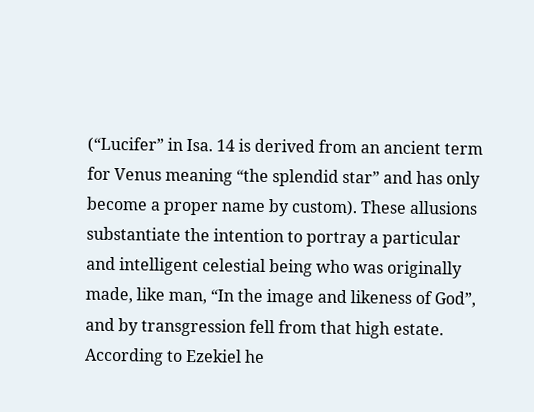(“Lucifer” in Isa. 14 is derived from an ancient term for Venus meaning “the splendid star” and has only become a proper name by custom). These allusions substantiate the intention to portray a particular and intelligent celestial being who was originally made, like man, “In the image and likeness of God”, and by transgression fell from that high estate. According to Ezekiel he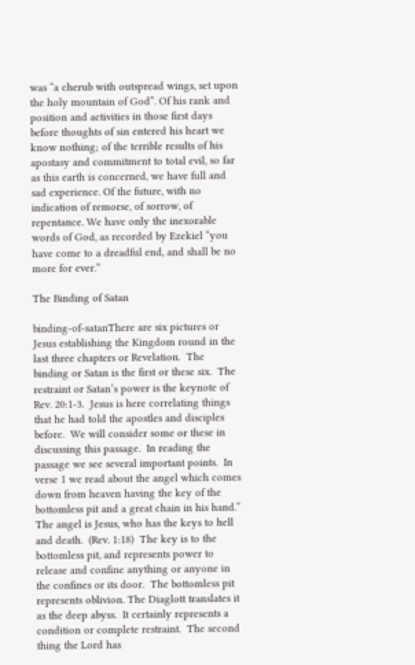was “a cherub with outspread wings, set upon the holy mountain of God”. Of his rank and position and activities in those first days before thoughts of sin entered his heart we know nothing; of the terrible results of his apostasy and commitment to total evil, so far as this earth is concerned, we have full and sad experience. Of the future, with no indication of remorse, of sorrow, of repentance. We have only the inexorable words of God, as recorded by Ezekiel “you have come to a dreadful end, and shall be no more for ever.”

The Binding of Satan

binding-of-satanThere are six pictures or Jesus establishing the Kingdom round in the last three chapters or Revelation.  The binding or Satan is the first or these six.  The restraint or Satan’s power is the keynote of Rev. 20:1-3.  Jesus is here correlating things that he had told the apostles and disciples before.  We will consider some or these in discussing this passage.  In reading the passage we see several important points.  In verse 1 we read about the angel which comes down from heaven having the key of the bottomless pit and a great chain in his hand.”  The angel is Jesus, who has the keys to hell and death.  (Rev. 1:18)  The key is to the bottomless pit, and represents power to release and confine anything or anyone in the confines or its door.  The bottomless pit represents oblivion. The Diaglott translates it as the deep abyss.  It certainly represents a condition or complete restraint.  The second thing the Lord has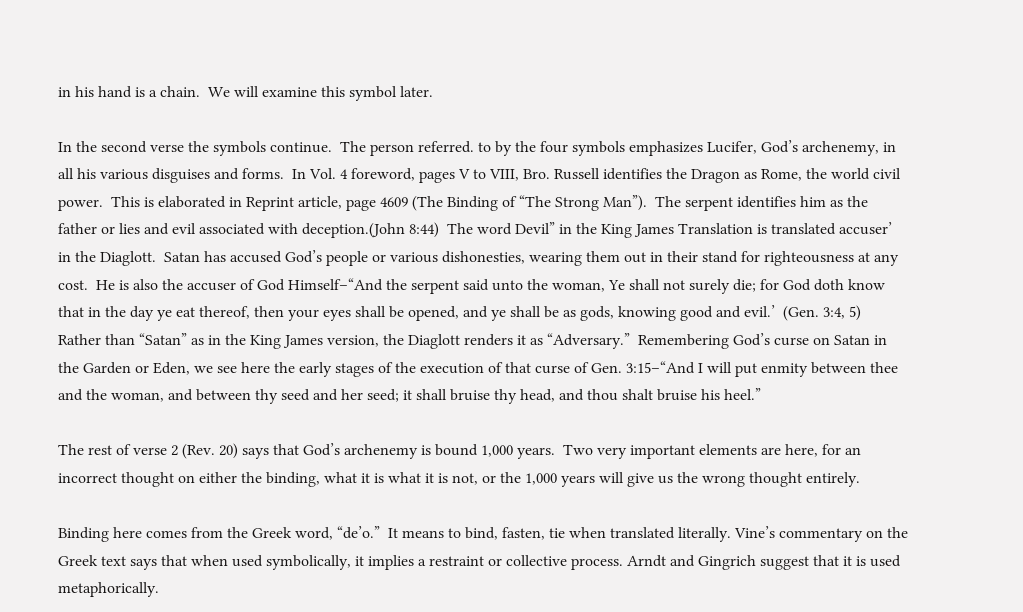in his hand is a chain.  We will examine this symbol later.

In the second verse the symbols continue.  The person referred. to by the four symbols emphasizes Lucifer, God’s archenemy, in all his various disguises and forms.  In Vol. 4 foreword, pages V to VIII, Bro. Russell identifies the Dragon as Rome, the world civil power.  This is elaborated in Reprint article, page 4609 (The Binding of “The Strong Man”).  The serpent identifies him as the father or lies and evil associated with deception.(John 8:44)  The word Devil” in the King James Translation is translated accuser’ in the Diaglott.  Satan has accused God’s people or various dishonesties, wearing them out in their stand for righteousness at any cost.  He is also the accuser of God Himself–“And the serpent said unto the woman, Ye shall not surely die; for God doth know that in the day ye eat thereof, then your eyes shall be opened, and ye shall be as gods, knowing good and evil.’  (Gen. 3:4, 5)  Rather than “Satan” as in the King James version, the Diaglott renders it as “Adversary.”  Remembering God’s curse on Satan in the Garden or Eden, we see here the early stages of the execution of that curse of Gen. 3:15–“And I will put enmity between thee and the woman, and between thy seed and her seed; it shall bruise thy head, and thou shalt bruise his heel.”

The rest of verse 2 (Rev. 20) says that God’s archenemy is bound 1,000 years.  Two very important elements are here, for an incorrect thought on either the binding, what it is what it is not, or the 1,000 years will give us the wrong thought entirely.

Binding here comes from the Greek word, “de’o.”  It means to bind, fasten, tie when translated literally. Vine’s commentary on the Greek text says that when used symbolically, it implies a restraint or collective process. Arndt and Gingrich suggest that it is used metaphorically.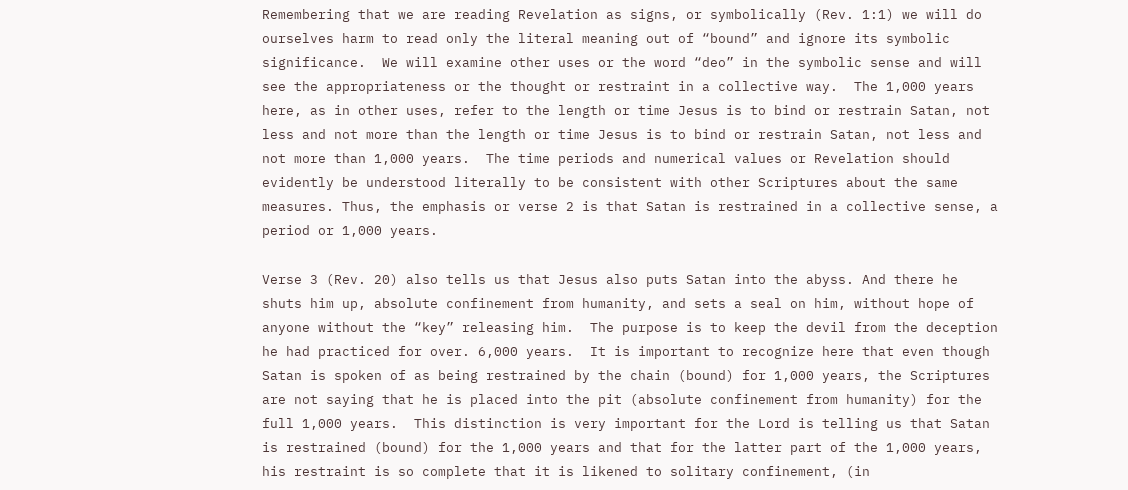Remembering that we are reading Revelation as signs, or symbolically (Rev. 1:1) we will do ourselves harm to read only the literal meaning out of “bound” and ignore its symbolic significance.  We will examine other uses or the word “deo” in the symbolic sense and will see the appropriateness or the thought or restraint in a collective way.  The 1,000 years here, as in other uses, refer to the length or time Jesus is to bind or restrain Satan, not less and not more than the length or time Jesus is to bind or restrain Satan, not less and not more than 1,000 years.  The time periods and numerical values or Revelation should evidently be understood literally to be consistent with other Scriptures about the same measures. Thus, the emphasis or verse 2 is that Satan is restrained in a collective sense, a period or 1,000 years.

Verse 3 (Rev. 20) also tells us that Jesus also puts Satan into the abyss. And there he shuts him up, absolute confinement from humanity, and sets a seal on him, without hope of anyone without the “key” releasing him.  The purpose is to keep the devil from the deception he had practiced for over. 6,000 years.  It is important to recognize here that even though Satan is spoken of as being restrained by the chain (bound) for 1,000 years, the Scriptures are not saying that he is placed into the pit (absolute confinement from humanity) for the full 1,000 years.  This distinction is very important for the Lord is telling us that Satan is restrained (bound) for the 1,000 years and that for the latter part of the 1,000 years, his restraint is so complete that it is likened to solitary confinement, (in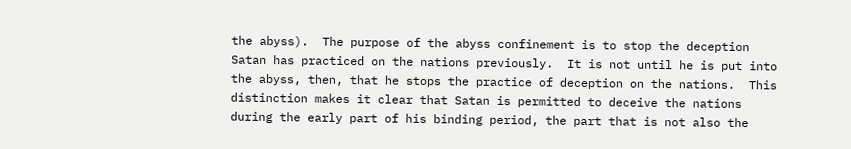the abyss).  The purpose of the abyss confinement is to stop the deception Satan has practiced on the nations previously.  It is not until he is put into the abyss, then, that he stops the practice of deception on the nations.  This distinction makes it clear that Satan is permitted to deceive the nations during the early part of his binding period, the part that is not also the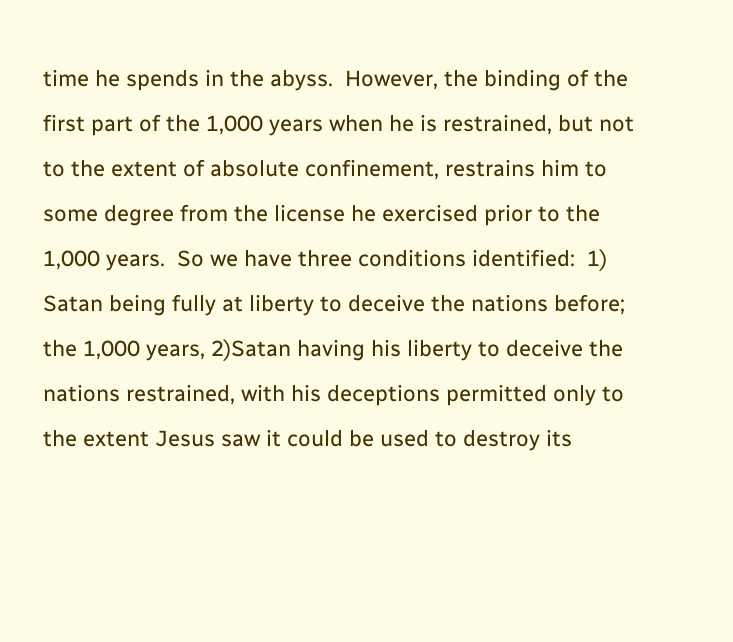time he spends in the abyss.  However, the binding of the first part of the 1,000 years when he is restrained, but not to the extent of absolute confinement, restrains him to some degree from the license he exercised prior to the 1,000 years.  So we have three conditions identified:  1)  Satan being fully at liberty to deceive the nations before; the 1,000 years, 2)Satan having his liberty to deceive the nations restrained, with his deceptions permitted only to the extent Jesus saw it could be used to destroy its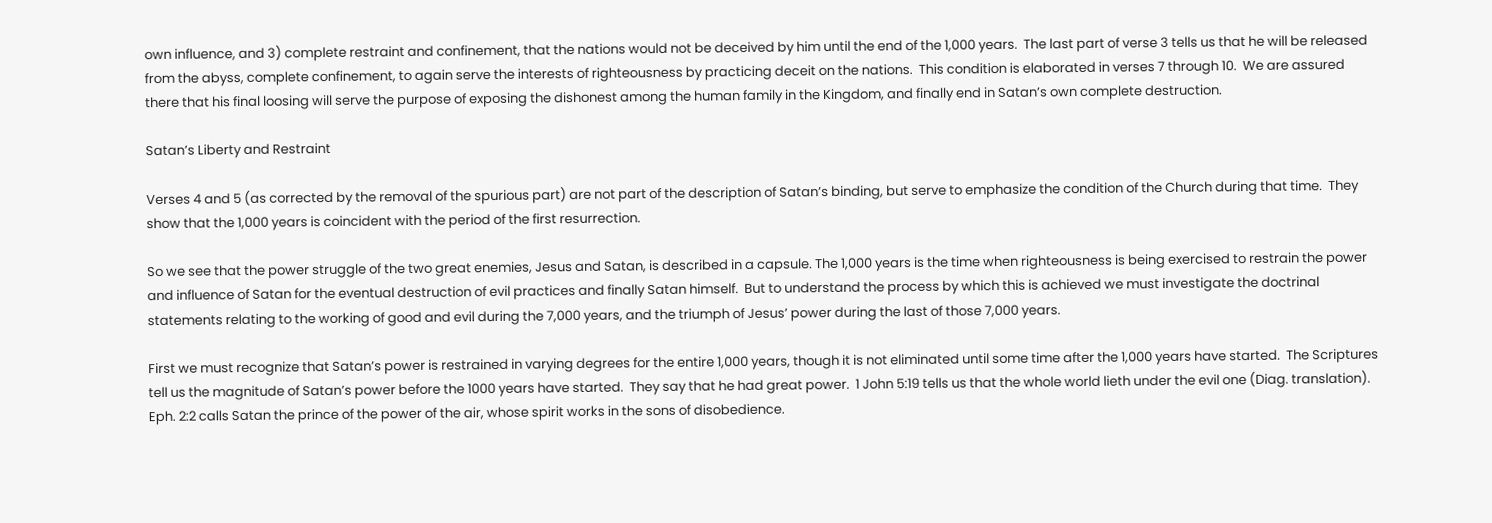own influence, and 3) complete restraint and confinement, that the nations would not be deceived by him until the end of the 1,000 years.  The last part of verse 3 tells us that he will be released from the abyss, complete confinement, to again serve the interests of righteousness by practicing deceit on the nations.  This condition is elaborated in verses 7 through 10.  We are assured there that his final loosing will serve the purpose of exposing the dishonest among the human family in the Kingdom, and finally end in Satan’s own complete destruction.

Satan’s Liberty and Restraint

Verses 4 and 5 (as corrected by the removal of the spurious part) are not part of the description of Satan’s binding, but serve to emphasize the condition of the Church during that time.  They show that the 1,000 years is coincident with the period of the first resurrection.

So we see that the power struggle of the two great enemies, Jesus and Satan, is described in a capsule. The 1,000 years is the time when righteousness is being exercised to restrain the power and influence of Satan for the eventual destruction of evil practices and finally Satan himself.  But to understand the process by which this is achieved we must investigate the doctrinal statements relating to the working of good and evil during the 7,000 years, and the triumph of Jesus’ power during the last of those 7,000 years.

First we must recognize that Satan’s power is restrained in varying degrees for the entire 1,000 years, though it is not eliminated until some time after the 1,000 years have started.  The Scriptures tell us the magnitude of Satan’s power before the 1000 years have started.  They say that he had great power.  1 John 5:19 tells us that the whole world lieth under the evil one (Diag. translation).  Eph. 2:2 calls Satan the prince of the power of the air, whose spirit works in the sons of disobedience.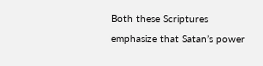Both these Scriptures emphasize that Satan’s power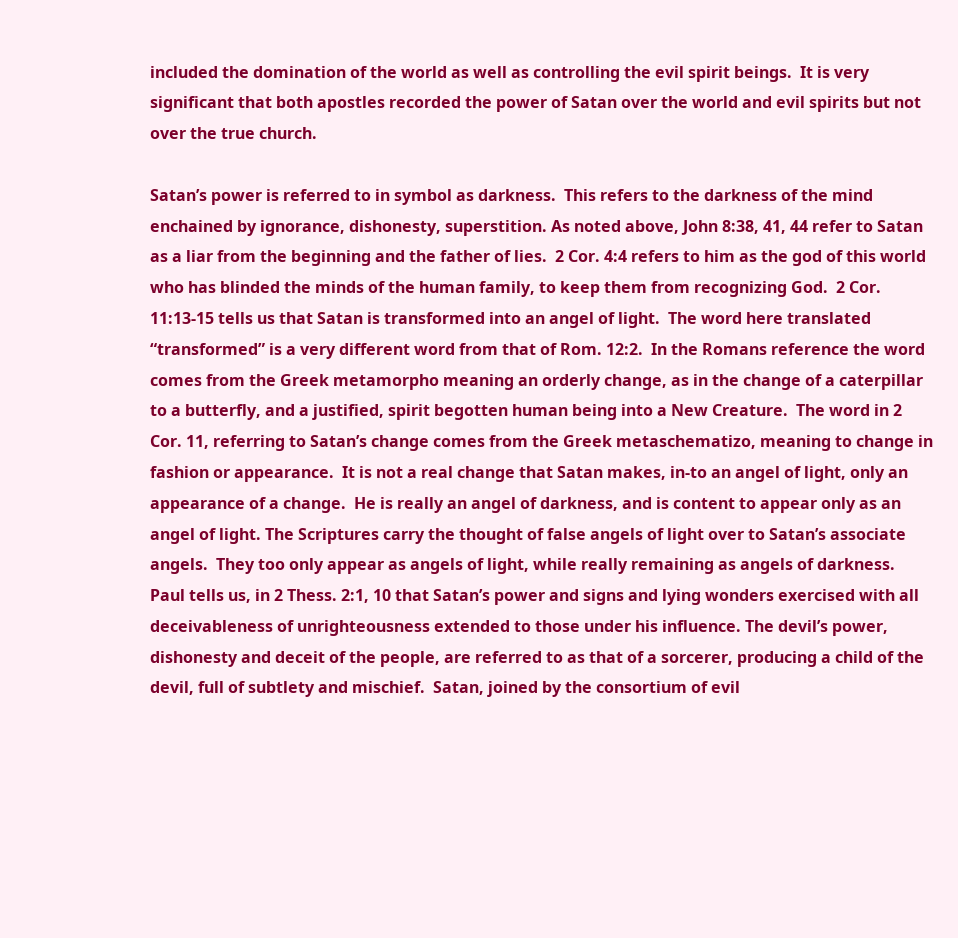included the domination of the world as well as controlling the evil spirit beings.  It is very significant that both apostles recorded the power of Satan over the world and evil spirits but not over the true church.

Satan’s power is referred to in symbol as darkness.  This refers to the darkness of the mind enchained by ignorance, dishonesty, superstition. As noted above, John 8:38, 41, 44 refer to Satan as a liar from the beginning and the father of lies.  2 Cor. 4:4 refers to him as the god of this world who has blinded the minds of the human family, to keep them from recognizing God.  2 Cor. 11:13-15 tells us that Satan is transformed into an angel of light.  The word here translated “transformed” is a very different word from that of Rom. 12:2.  In the Romans reference the word comes from the Greek metamorpho meaning an orderly change, as in the change of a caterpillar to a butterfly, and a justified, spirit begotten human being into a New Creature.  The word in 2 Cor. 11, referring to Satan’s change comes from the Greek metaschematizo, meaning to change in fashion or appearance.  It is not a real change that Satan makes, in-to an angel of light, only an appearance of a change.  He is really an angel of darkness, and is content to appear only as an angel of light. The Scriptures carry the thought of false angels of light over to Satan’s associate angels.  They too only appear as angels of light, while really remaining as angels of darkness.  Paul tells us, in 2 Thess. 2:1, 10 that Satan’s power and signs and lying wonders exercised with all deceivableness of unrighteousness extended to those under his influence. The devil’s power, dishonesty and deceit of the people, are referred to as that of a sorcerer, producing a child of the devil, full of subtlety and mischief.  Satan, joined by the consortium of evil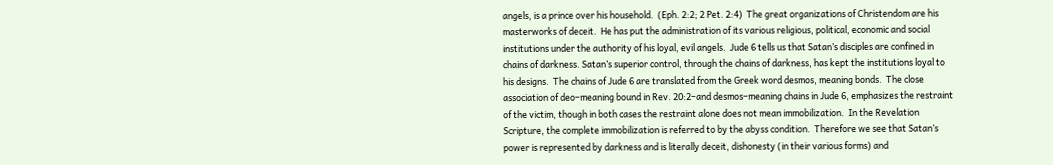angels, is a prince over his household.  (Eph. 2:2; 2 Pet. 2:4)  The great organizations of Christendom are his masterworks of deceit.  He has put the administration of its various religious, political, economic and social institutions under the authority of his loyal, evil angels.  Jude 6 tells us that Satan’s disciples are confined in chains of darkness. Satan’s superior control, through the chains of darkness, has kept the institutions loyal to his designs.  The chains of Jude 6 are translated from the Greek word desmos, meaning bonds.  The close association of deo–meaning bound in Rev. 20:2–and desmos–meaning chains in Jude 6, emphasizes the restraint of the victim, though in both cases the restraint alone does not mean immobilization.  In the Revelation Scripture, the complete immobilization is referred to by the abyss condition.  Therefore we see that Satan’s power is represented by darkness and is literally deceit, dishonesty (in their various forms) and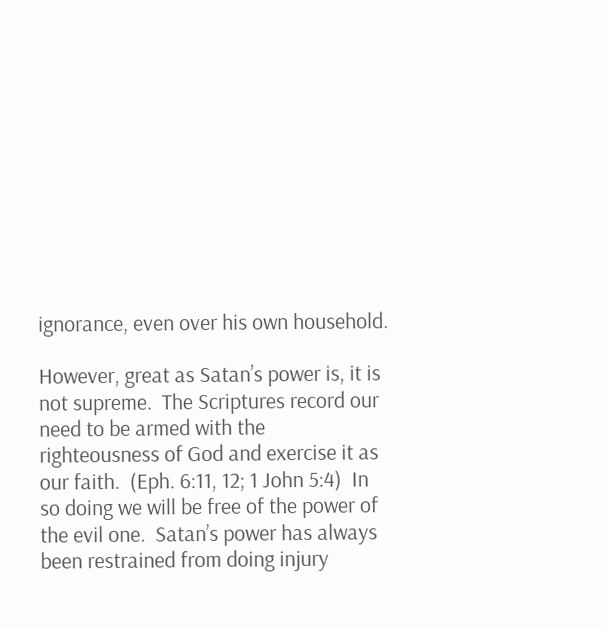ignorance, even over his own household.

However, great as Satan’s power is, it is not supreme.  The Scriptures record our need to be armed with the righteousness of God and exercise it as our faith.  (Eph. 6:11, 12; 1 John 5:4)  In so doing we will be free of the power of the evil one.  Satan’s power has always been restrained from doing injury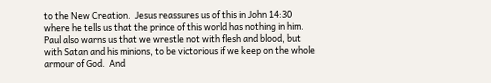to the New Creation.  Jesus reassures us of this in John 14:30 where he tells us that the prince of this world has nothing in him.  Paul also warns us that we wrestle not with flesh and blood, but with Satan and his minions, to be victorious if we keep on the whole armour of God.  And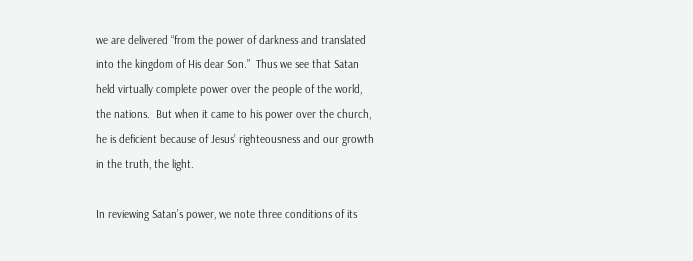we are delivered “from the power of darkness and translated into the kingdom of His dear Son.”  Thus we see that Satan held virtually complete power over the people of the world, the nations.  But when it came to his power over the church, he is deficient because of Jesus’ righteousness and our growth in the truth, the light.

In reviewing Satan’s power, we note three conditions of its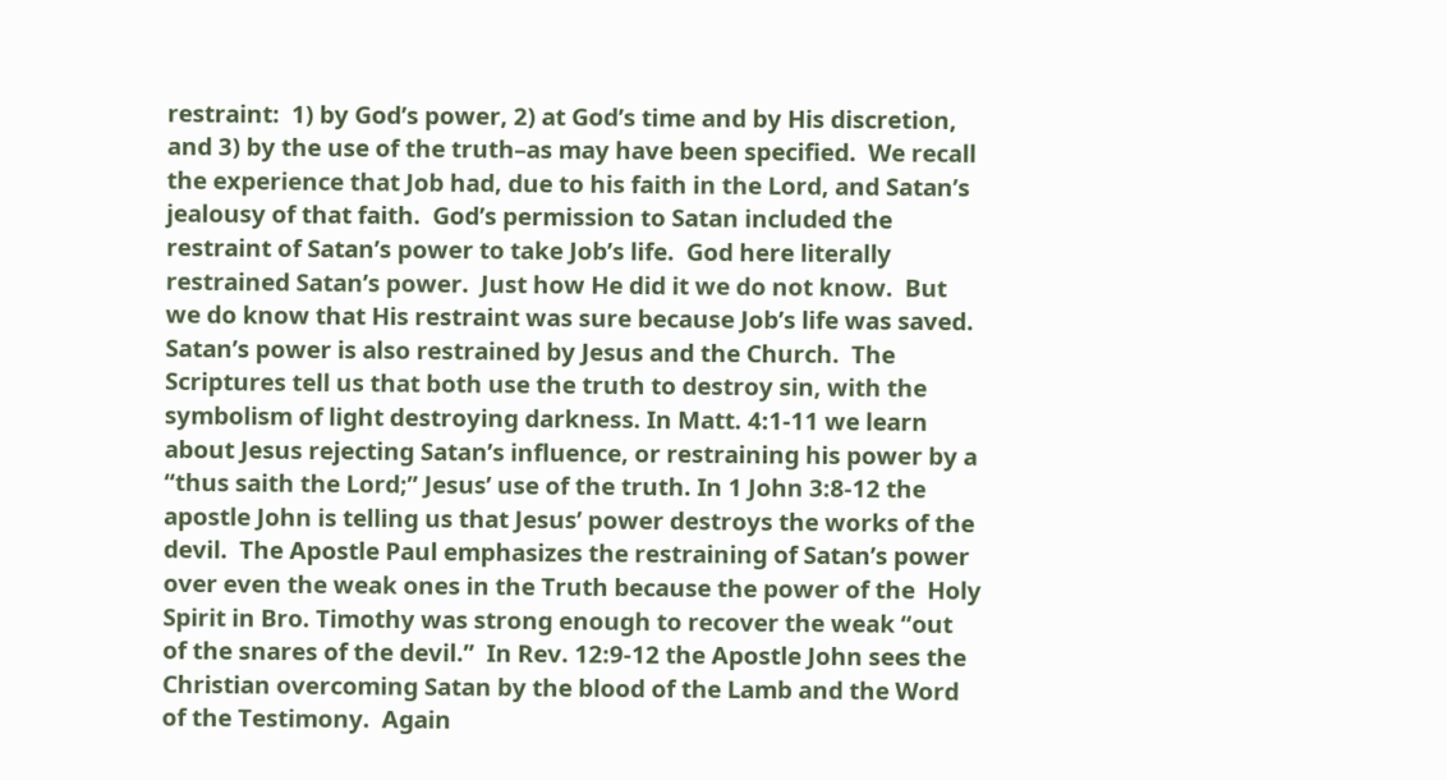restraint:  1) by God’s power, 2) at God’s time and by His discretion, and 3) by the use of the truth–as may have been specified.  We recall the experience that Job had, due to his faith in the Lord, and Satan’s jealousy of that faith.  God’s permission to Satan included the restraint of Satan’s power to take Job’s life.  God here literally restrained Satan’s power.  Just how He did it we do not know.  But we do know that His restraint was sure because Job’s life was saved.  Satan’s power is also restrained by Jesus and the Church.  The Scriptures tell us that both use the truth to destroy sin, with the symbolism of light destroying darkness. In Matt. 4:1-11 we learn about Jesus rejecting Satan’s influence, or restraining his power by a “thus saith the Lord;” Jesus’ use of the truth. In 1 John 3:8-12 the apostle John is telling us that Jesus’ power destroys the works of the devil.  The Apostle Paul emphasizes the restraining of Satan’s power over even the weak ones in the Truth because the power of the  Holy Spirit in Bro. Timothy was strong enough to recover the weak “out of the snares of the devil.”  In Rev. 12:9-12 the Apostle John sees the Christian overcoming Satan by the blood of the Lamb and the Word of the Testimony.  Again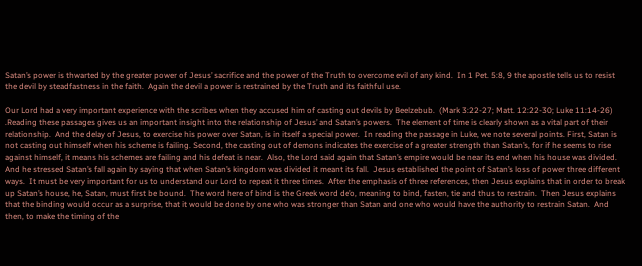Satan’s power is thwarted by the greater power of Jesus’ sacrifice and the power of the Truth to overcome evil of any kind.  In 1 Pet. 5:8, 9 the apostle tells us to resist the devil by steadfastness in the faith.  Again the devil a power is restrained by the Truth and its faithful use.

Our Lord had a very important experience with the scribes when they accused him of casting out devils by Beelzebub.  (Mark 3:22-27; Matt. 12:22-30; Luke 11:14-26)  .Reading these passages gives us an important insight into the relationship of Jesus’ and Satan’s powers.  The element of time is clearly shown as a vital part of their relationship.  And the delay of Jesus, to exercise his power over Satan, is in itself a special power.  In reading the passage in Luke, we note several points. First, Satan is not casting out himself when his scheme is failing. Second, the casting out of demons indicates the exercise of a greater strength than Satan’s, for if he seems to rise against himself, it means his schemes are failing and his defeat is near.  Also, the Lord said again that Satan’s empire would be near its end when his house was divided.  And he stressed Satan’s fall again by saying that when Satan’s kingdom was divided it meant its fall.  Jesus established the point of Satan’s loss of power three different ways.  It must be very important for us to understand our Lord to repeat it three times.  After the emphasis of three references, then Jesus explains that in order to break up Satan’s house, he, Satan, must first be bound.  The word here of bind is the Greek word de’o, meaning to bind, fasten, tie and thus to restrain.  Then Jesus explains that the binding would occur as a surprise, that it would be done by one who was stronger than Satan and one who would have the authority to restrain Satan.  And then, to make the timing of the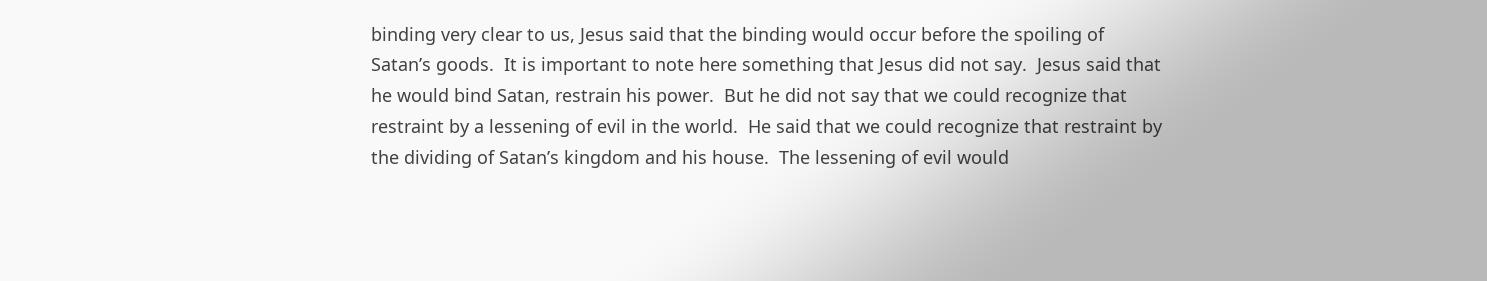binding very clear to us, Jesus said that the binding would occur before the spoiling of Satan’s goods.  It is important to note here something that Jesus did not say.  Jesus said that he would bind Satan, restrain his power.  But he did not say that we could recognize that restraint by a lessening of evil in the world.  He said that we could recognize that restraint by the dividing of Satan’s kingdom and his house.  The lessening of evil would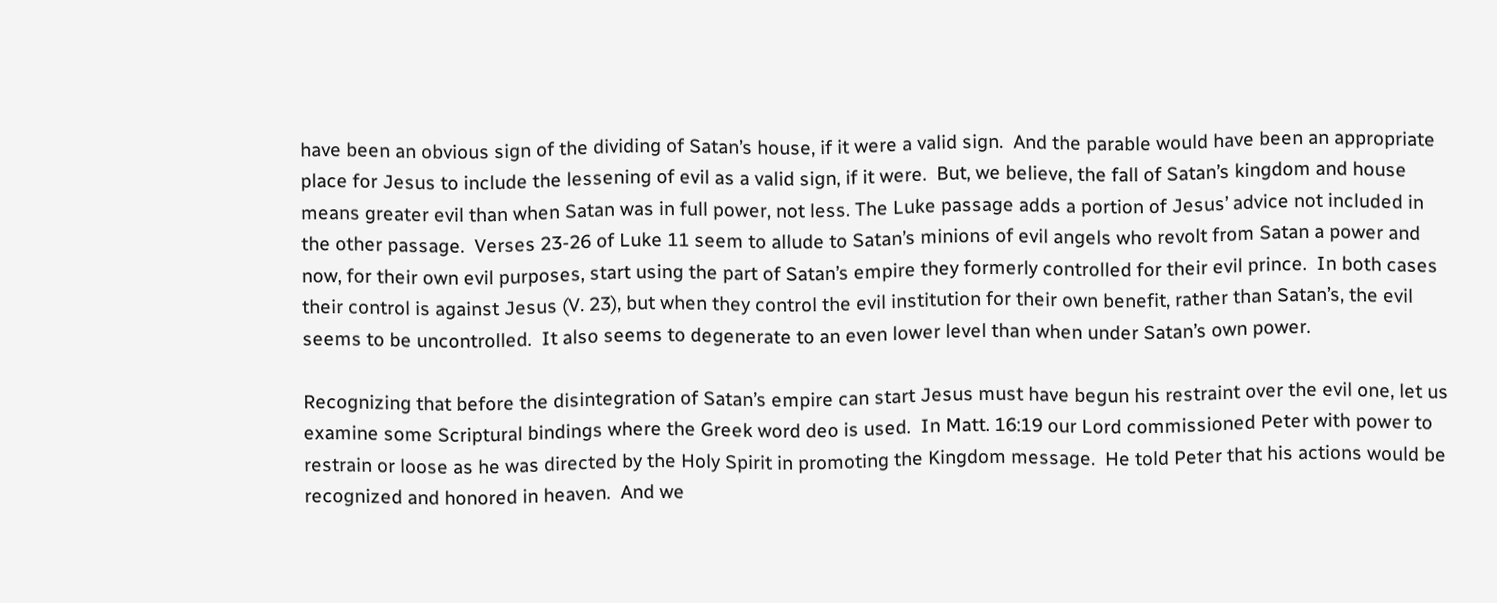have been an obvious sign of the dividing of Satan’s house, if it were a valid sign.  And the parable would have been an appropriate place for Jesus to include the lessening of evil as a valid sign, if it were.  But, we believe, the fall of Satan’s kingdom and house means greater evil than when Satan was in full power, not less. The Luke passage adds a portion of Jesus’ advice not included in the other passage.  Verses 23-26 of Luke 11 seem to allude to Satan’s minions of evil angels who revolt from Satan a power and now, for their own evil purposes, start using the part of Satan’s empire they formerly controlled for their evil prince.  In both cases their control is against Jesus (V. 23), but when they control the evil institution for their own benefit, rather than Satan’s, the evil seems to be uncontrolled.  It also seems to degenerate to an even lower level than when under Satan’s own power.

Recognizing that before the disintegration of Satan’s empire can start Jesus must have begun his restraint over the evil one, let us examine some Scriptural bindings where the Greek word deo is used.  In Matt. 16:19 our Lord commissioned Peter with power to restrain or loose as he was directed by the Holy Spirit in promoting the Kingdom message.  He told Peter that his actions would be recognized and honored in heaven.  And we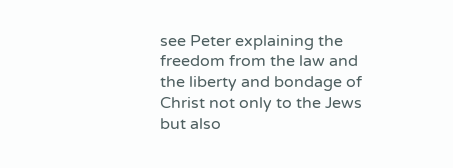see Peter explaining the freedom from the law and the liberty and bondage of Christ not only to the Jews but also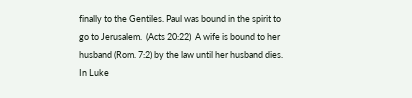finally to the Gentiles. Paul was bound in the spirit to go to Jerusalem.  (Acts 20:22)  A wife is bound to her husband (Rom. 7:2) by the law until her husband dies.  In Luke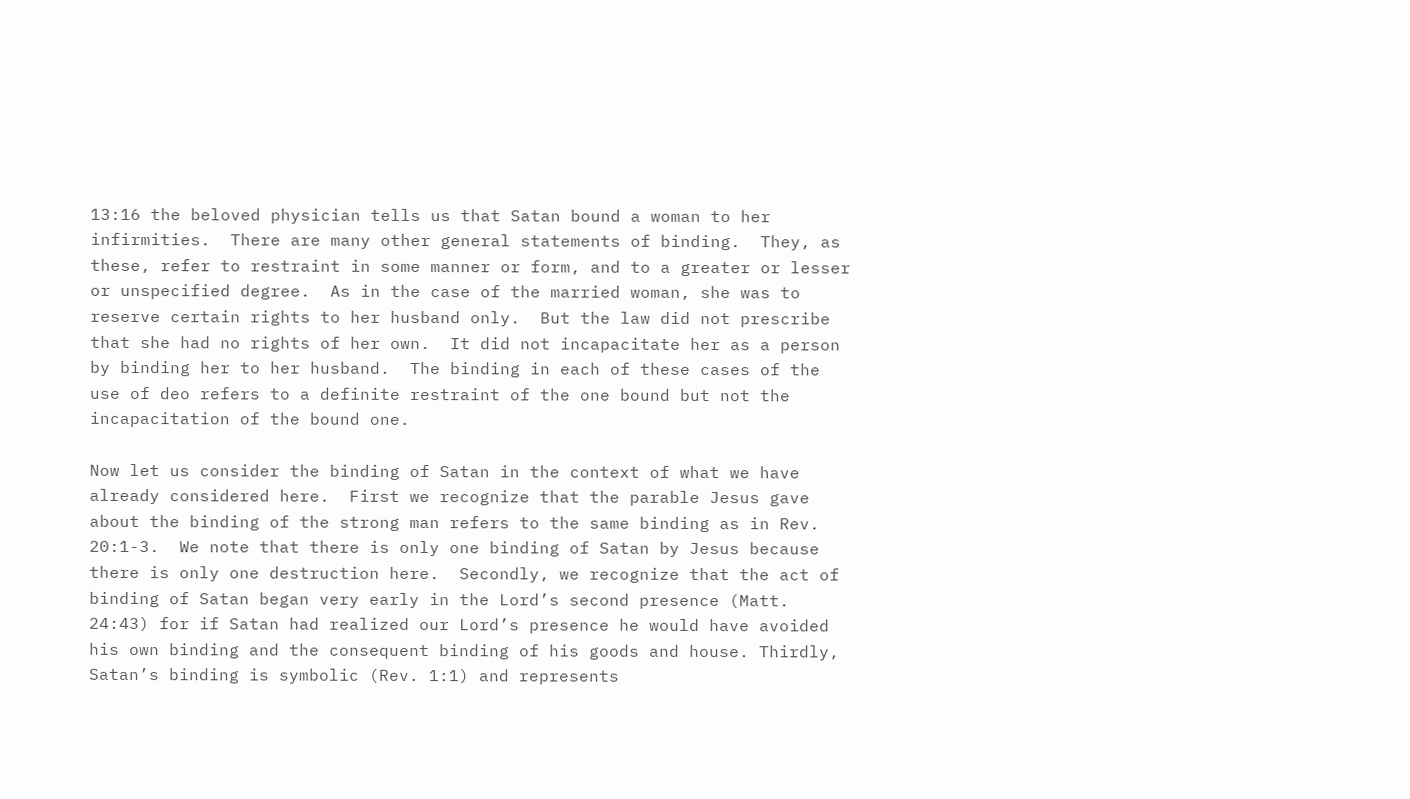13:16 the beloved physician tells us that Satan bound a woman to her infirmities.  There are many other general statements of binding.  They, as these, refer to restraint in some manner or form, and to a greater or lesser or unspecified degree.  As in the case of the married woman, she was to reserve certain rights to her husband only.  But the law did not prescribe that she had no rights of her own.  It did not incapacitate her as a person by binding her to her husband.  The binding in each of these cases of the use of deo refers to a definite restraint of the one bound but not the incapacitation of the bound one.

Now let us consider the binding of Satan in the context of what we have already considered here.  First we recognize that the parable Jesus gave about the binding of the strong man refers to the same binding as in Rev. 20:1-3.  We note that there is only one binding of Satan by Jesus because there is only one destruction here.  Secondly, we recognize that the act of binding of Satan began very early in the Lord’s second presence (Matt. 24:43) for if Satan had realized our Lord’s presence he would have avoided his own binding and the consequent binding of his goods and house. Thirdly, Satan’s binding is symbolic (Rev. 1:1) and represents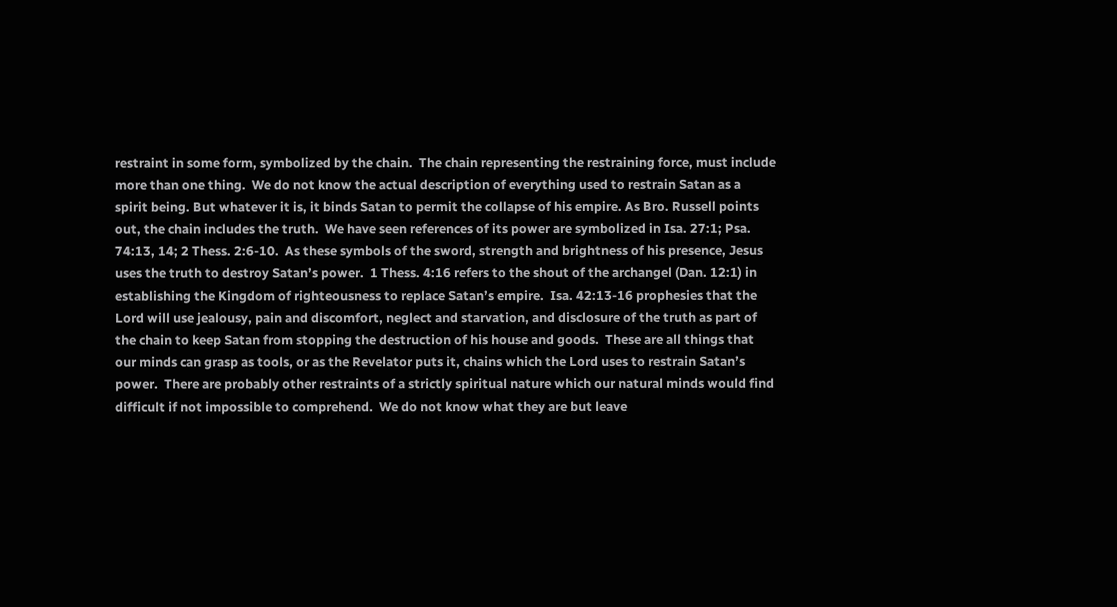restraint in some form, symbolized by the chain.  The chain representing the restraining force, must include more than one thing.  We do not know the actual description of everything used to restrain Satan as a spirit being. But whatever it is, it binds Satan to permit the collapse of his empire. As Bro. Russell points out, the chain includes the truth.  We have seen references of its power are symbolized in Isa. 27:1; Psa. 74:13, 14; 2 Thess. 2:6-10.  As these symbols of the sword, strength and brightness of his presence, Jesus uses the truth to destroy Satan’s power.  1 Thess. 4:16 refers to the shout of the archangel (Dan. 12:1) in establishing the Kingdom of righteousness to replace Satan’s empire.  Isa. 42:13-16 prophesies that the Lord will use jealousy, pain and discomfort, neglect and starvation, and disclosure of the truth as part of the chain to keep Satan from stopping the destruction of his house and goods.  These are all things that our minds can grasp as tools, or as the Revelator puts it, chains which the Lord uses to restrain Satan’s power.  There are probably other restraints of a strictly spiritual nature which our natural minds would find difficult if not impossible to comprehend.  We do not know what they are but leave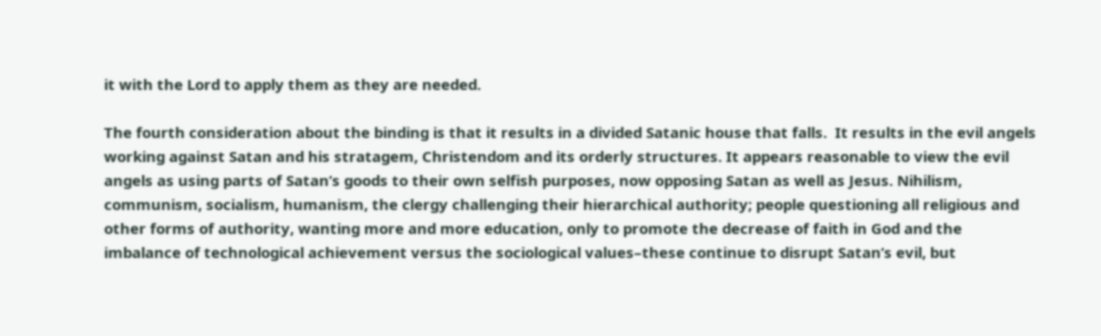it with the Lord to apply them as they are needed.

The fourth consideration about the binding is that it results in a divided Satanic house that falls.  It results in the evil angels working against Satan and his stratagem, Christendom and its orderly structures. It appears reasonable to view the evil angels as using parts of Satan’s goods to their own selfish purposes, now opposing Satan as well as Jesus. Nihilism, communism, socialism, humanism, the clergy challenging their hierarchical authority; people questioning all religious and other forms of authority, wanting more and more education, only to promote the decrease of faith in God and the imbalance of technological achievement versus the sociological values–these continue to disrupt Satan’s evil, but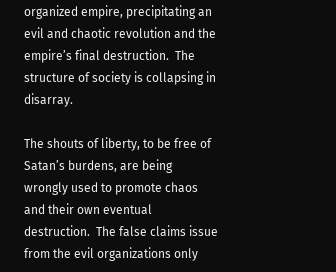organized empire, precipitating an evil and chaotic revolution and the empire’s final destruction.  The structure of society is collapsing in disarray.

The shouts of liberty, to be free of Satan’s burdens, are being wrongly used to promote chaos and their own eventual destruction.  The false claims issue from the evil organizations only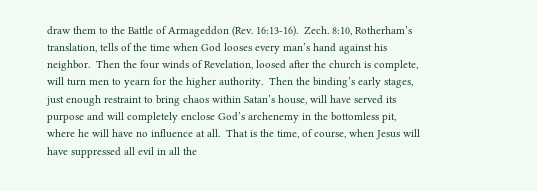draw them to the Battle of Armageddon (Rev. 16:13-16).  Zech. 8:10, Rotherham’s translation, tells of the time when God looses every man’s hand against his neighbor.  Then the four winds of Revelation, loosed after the church is complete, will turn men to yearn for the higher authority.  Then the binding’s early stages, just enough restraint to bring chaos within Satan’s house, will have served its purpose and will completely enclose God’s archenemy in the bottomless pit, where he will have no influence at all.  That is the time, of course, when Jesus will have suppressed all evil in all the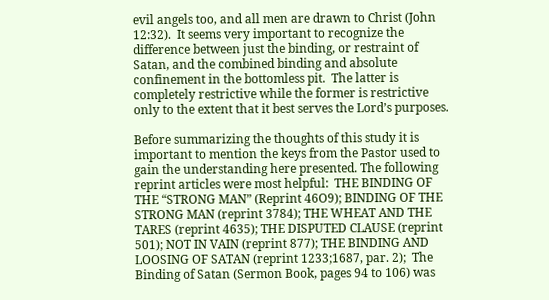evil angels too, and all men are drawn to Christ (John 12:32).  It seems very important to recognize the difference between just the binding, or restraint of Satan, and the combined binding and absolute confinement in the bottomless pit.  The latter is completely restrictive while the former is restrictive only to the extent that it best serves the Lord’s purposes.

Before summarizing the thoughts of this study it is important to mention the keys from the Pastor used to gain the understanding here presented. The following reprint articles were most helpful:  THE BINDING OF THE “STRONG MAN” (Reprint 46O9); BINDING OF THE STRONG MAN (reprint 3784); THE WHEAT AND THE TARES (reprint 4635); THE DISPUTED CLAUSE (reprint 501); NOT IN VAIN (reprint 877); THE BINDING AND LOOSING OF SATAN (reprint 1233;1687, par. 2);  The Binding of Satan (Sermon Book, pages 94 to 106) was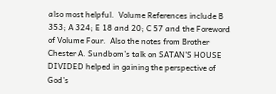also most helpful.  Volume References include B 353; A 324; E 18 and 20; C 57 and the Foreword of Volume Four.  Also the notes from Brother Chester A. Sundbom’s talk on SATAN’S HOUSE DIVIDED helped in gaining the perspective of God’s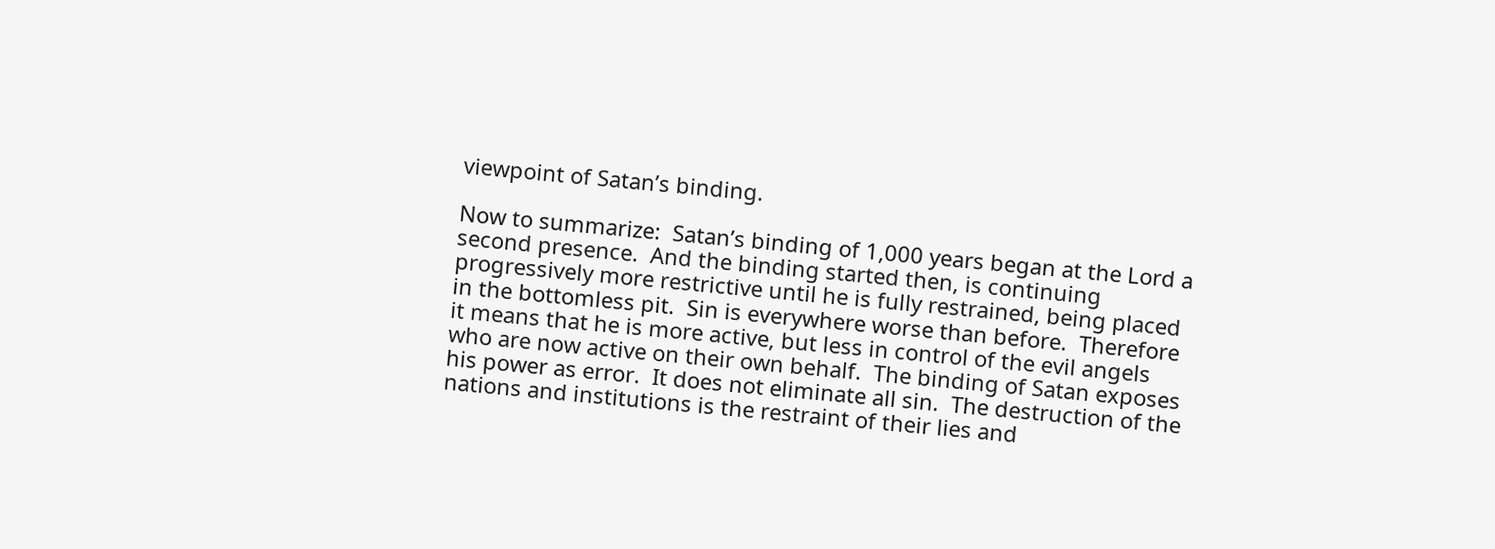viewpoint of Satan’s binding.

Now to summarize:  Satan’s binding of 1,000 years began at the Lord a second presence.  And the binding started then, is continuing progressively more restrictive until he is fully restrained, being placed in the bottomless pit.  Sin is everywhere worse than before.  Therefore it means that he is more active, but less in control of the evil angels who are now active on their own behalf.  The binding of Satan exposes his power as error.  It does not eliminate all sin.  The destruction of the nations and institutions is the restraint of their lies and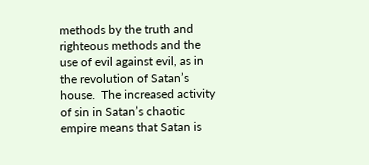methods by the truth and righteous methods and the use of evil against evil, as in the revolution of Satan’s house.  The increased activity of sin in Satan’s chaotic empire means that Satan is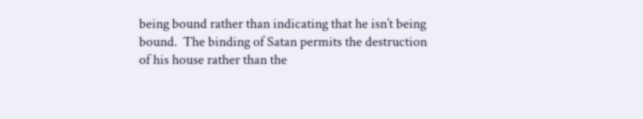being bound rather than indicating that he isn’t being bound.  The binding of Satan permits the destruction of his house rather than the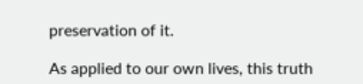preservation of it.

As applied to our own lives, this truth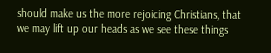should make us the more rejoicing Christians, that we may lift up our heads as we see these things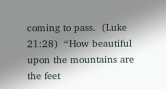coming to pass.  (Luke 21:28)  “How beautiful upon the mountains are the feet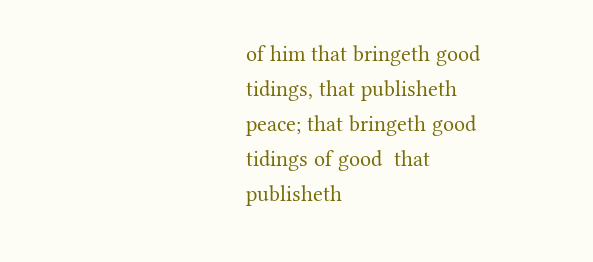of him that bringeth good tidings, that publisheth peace; that bringeth good tidings of good  that publisheth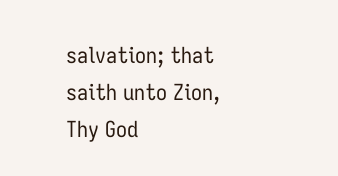salvation; that saith unto Zion, Thy God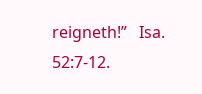reigneth!”   Isa. 52:7-12.